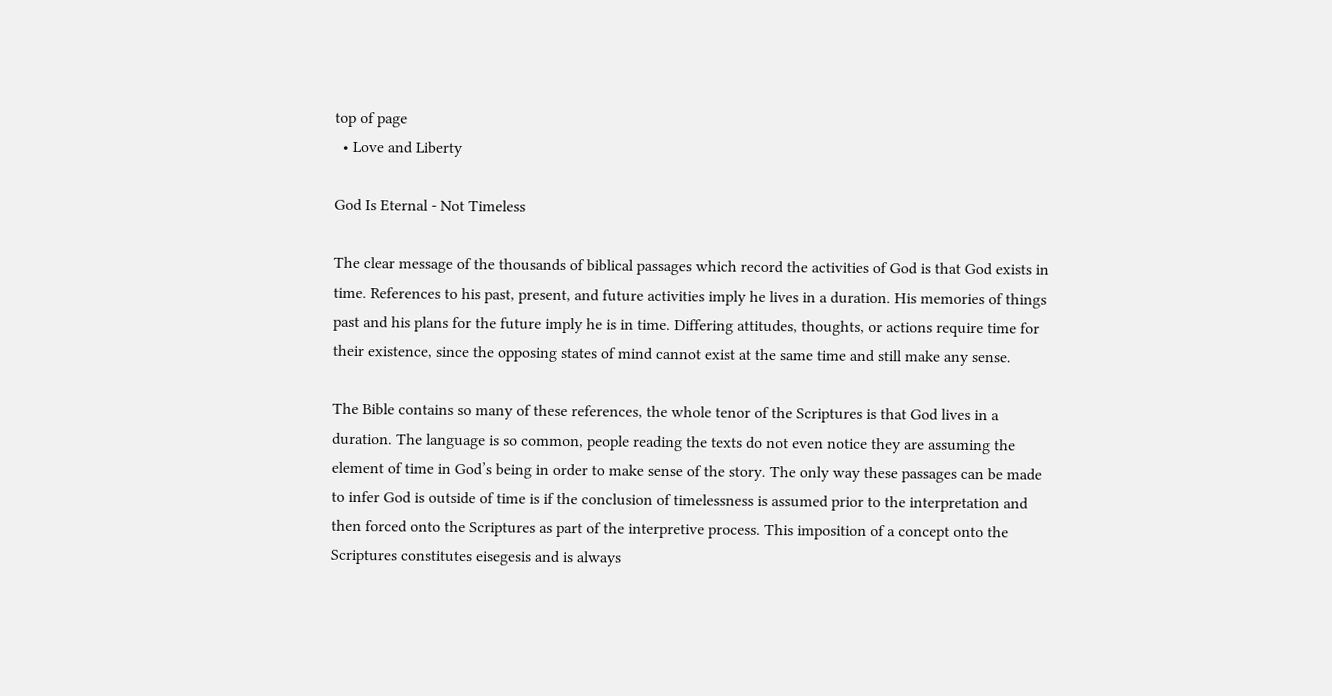top of page
  • Love and Liberty

God Is Eternal - Not Timeless

The clear message of the thousands of biblical passages which record the activities of God is that God exists in time. References to his past, present, and future activities imply he lives in a duration. His memories of things past and his plans for the future imply he is in time. Differing attitudes, thoughts, or actions require time for their existence, since the opposing states of mind cannot exist at the same time and still make any sense.

The Bible contains so many of these references, the whole tenor of the Scriptures is that God lives in a duration. The language is so common, people reading the texts do not even notice they are assuming the element of time in God’s being in order to make sense of the story. The only way these passages can be made to infer God is outside of time is if the conclusion of timelessness is assumed prior to the interpretation and then forced onto the Scriptures as part of the interpretive process. This imposition of a concept onto the Scriptures constitutes eisegesis and is always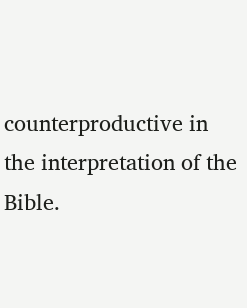counterproductive in the interpretation of the Bible.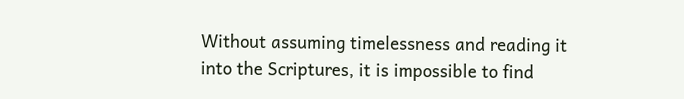Without assuming timelessness and reading it into the Scriptures, it is impossible to find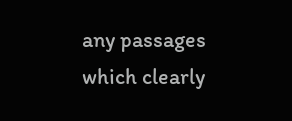any passages which clearly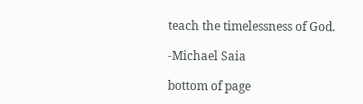teach the timelessness of God.

-Michael Saia

bottom of page